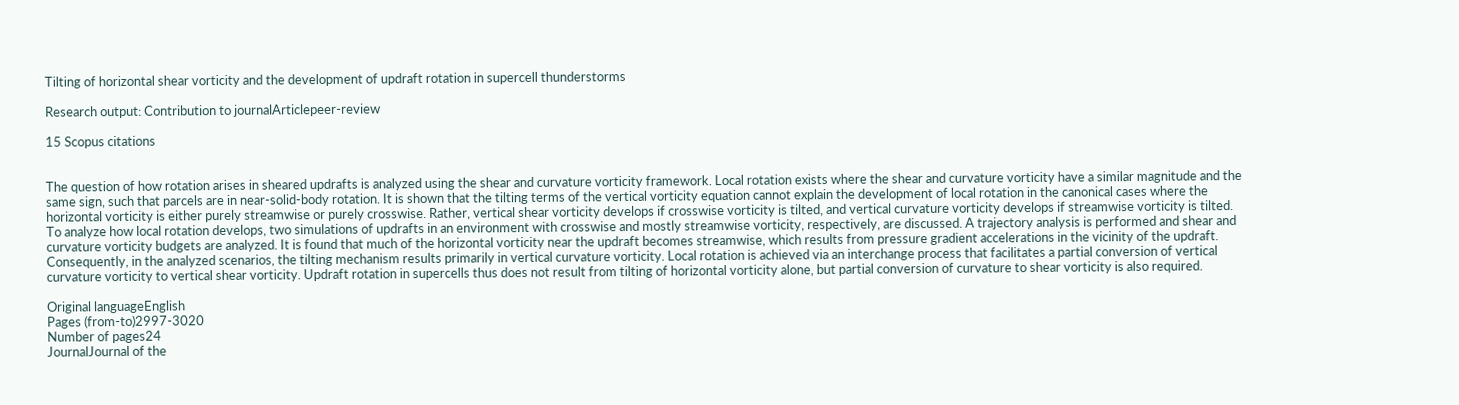Tilting of horizontal shear vorticity and the development of updraft rotation in supercell thunderstorms

Research output: Contribution to journalArticlepeer-review

15 Scopus citations


The question of how rotation arises in sheared updrafts is analyzed using the shear and curvature vorticity framework. Local rotation exists where the shear and curvature vorticity have a similar magnitude and the same sign, such that parcels are in near-solid-body rotation. It is shown that the tilting terms of the vertical vorticity equation cannot explain the development of local rotation in the canonical cases where the horizontal vorticity is either purely streamwise or purely crosswise. Rather, vertical shear vorticity develops if crosswise vorticity is tilted, and vertical curvature vorticity develops if streamwise vorticity is tilted. To analyze how local rotation develops, two simulations of updrafts in an environment with crosswise and mostly streamwise vorticity, respectively, are discussed. A trajectory analysis is performed and shear and curvature vorticity budgets are analyzed. It is found that much of the horizontal vorticity near the updraft becomes streamwise, which results from pressure gradient accelerations in the vicinity of the updraft. Consequently, in the analyzed scenarios, the tilting mechanism results primarily in vertical curvature vorticity. Local rotation is achieved via an interchange process that facilitates a partial conversion of vertical curvature vorticity to vertical shear vorticity. Updraft rotation in supercells thus does not result from tilting of horizontal vorticity alone, but partial conversion of curvature to shear vorticity is also required.

Original languageEnglish
Pages (from-to)2997-3020
Number of pages24
JournalJournal of the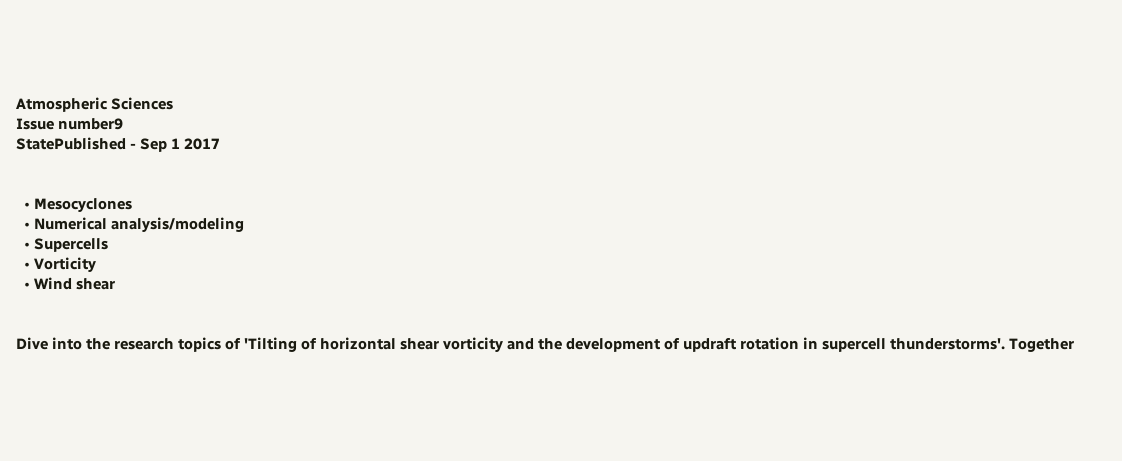Atmospheric Sciences
Issue number9
StatePublished - Sep 1 2017


  • Mesocyclones
  • Numerical analysis/modeling
  • Supercells
  • Vorticity
  • Wind shear


Dive into the research topics of 'Tilting of horizontal shear vorticity and the development of updraft rotation in supercell thunderstorms'. Together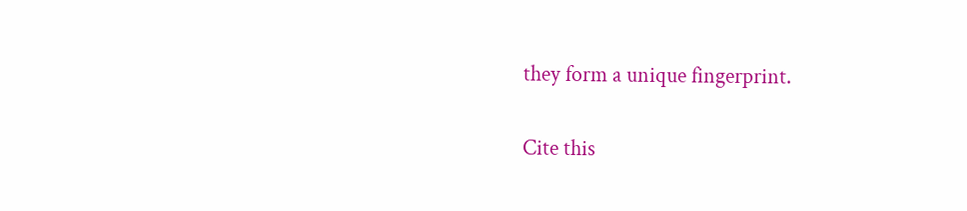they form a unique fingerprint.

Cite this